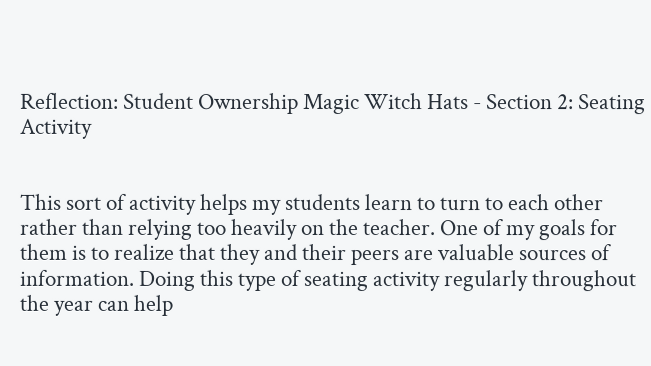Reflection: Student Ownership Magic Witch Hats - Section 2: Seating Activity


This sort of activity helps my students learn to turn to each other rather than relying too heavily on the teacher. One of my goals for them is to realize that they and their peers are valuable sources of information. Doing this type of seating activity regularly throughout the year can help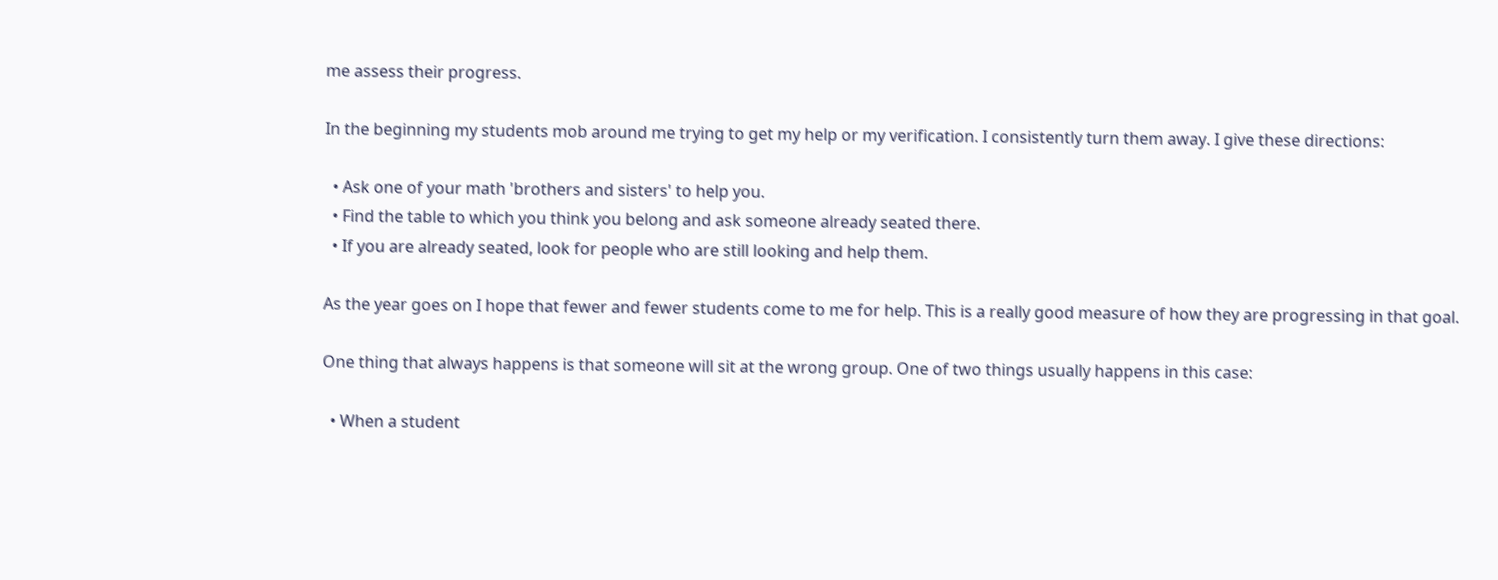me assess their progress.

In the beginning my students mob around me trying to get my help or my verification. I consistently turn them away. I give these directions:

  • Ask one of your math 'brothers and sisters' to help you.
  • Find the table to which you think you belong and ask someone already seated there.
  • If you are already seated, look for people who are still looking and help them.

As the year goes on I hope that fewer and fewer students come to me for help. This is a really good measure of how they are progressing in that goal.

One thing that always happens is that someone will sit at the wrong group. One of two things usually happens in this case:

  • When a student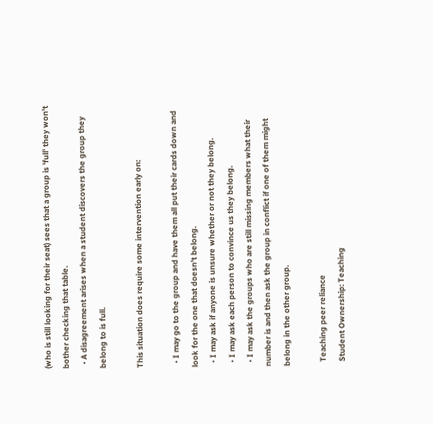(who is still looking for their seat) sees that a group is 'full' they won't bother checking that table.
  • A disagreement arises when a student discovers the group they belong to is full.

This situation does require some intervention early on:

  • I may go to the group and have them all put their cards down and look for the one that doesn't belong.
  • I may ask if anyone is unsure whether or not they belong.
  • I may ask each person to convince us they belong.
  • I may ask the groups who are still missing members what their number is and then ask the group in conflict if one of them might belong in the other group.

  Teaching peer reliance
  Student Ownership: Teaching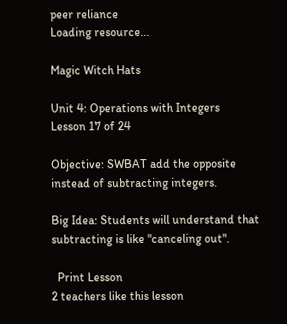peer reliance
Loading resource...

Magic Witch Hats

Unit 4: Operations with Integers
Lesson 17 of 24

Objective: SWBAT add the opposite instead of subtracting integers.

Big Idea: Students will understand that subtracting is like "canceling out".

  Print Lesson
2 teachers like this lesson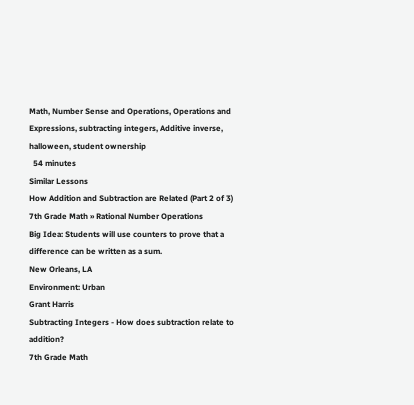Math, Number Sense and Operations, Operations and Expressions, subtracting integers, Additive inverse, halloween, student ownership
  54 minutes
Similar Lessons
How Addition and Subtraction are Related (Part 2 of 3)
7th Grade Math » Rational Number Operations
Big Idea: Students will use counters to prove that a difference can be written as a sum.
New Orleans, LA
Environment: Urban
Grant Harris
Subtracting Integers - How does subtraction relate to addition?
7th Grade Math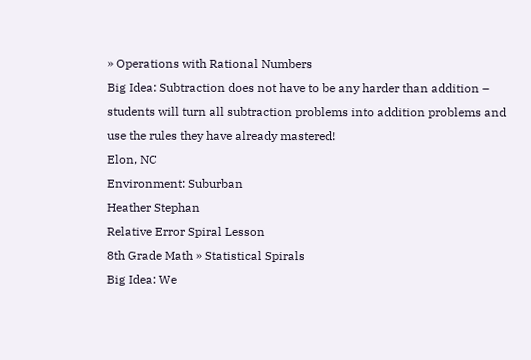» Operations with Rational Numbers
Big Idea: Subtraction does not have to be any harder than addition – students will turn all subtraction problems into addition problems and use the rules they have already mastered!
Elon, NC
Environment: Suburban
Heather Stephan
Relative Error Spiral Lesson
8th Grade Math » Statistical Spirals
Big Idea: We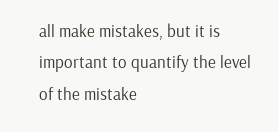all make mistakes, but it is important to quantify the level of the mistake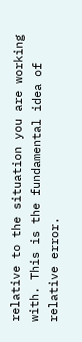relative to the situation you are working with. This is the fundamental idea of relative error.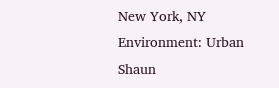New York, NY
Environment: Urban
Shaun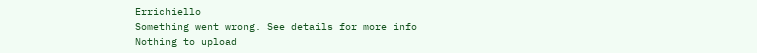Errichiello
Something went wrong. See details for more info
Nothing to upload